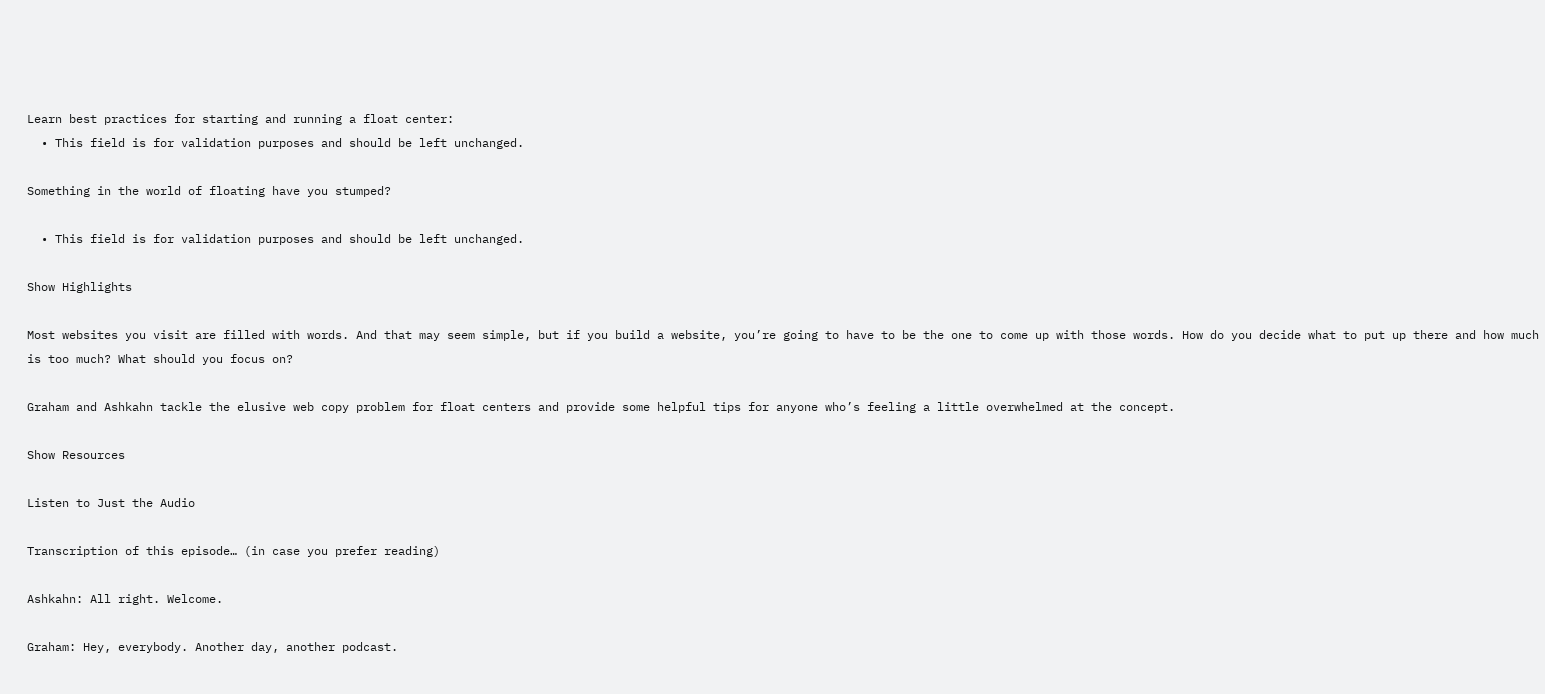Learn best practices for starting and running a float center:
  • This field is for validation purposes and should be left unchanged.

Something in the world of floating have you stumped?

  • This field is for validation purposes and should be left unchanged.

Show Highlights

Most websites you visit are filled with words. And that may seem simple, but if you build a website, you’re going to have to be the one to come up with those words. How do you decide what to put up there and how much is too much? What should you focus on?

Graham and Ashkahn tackle the elusive web copy problem for float centers and provide some helpful tips for anyone who’s feeling a little overwhelmed at the concept.

Show Resources

Listen to Just the Audio

Transcription of this episode… (in case you prefer reading)

Ashkahn: All right. Welcome.

Graham: Hey, everybody. Another day, another podcast.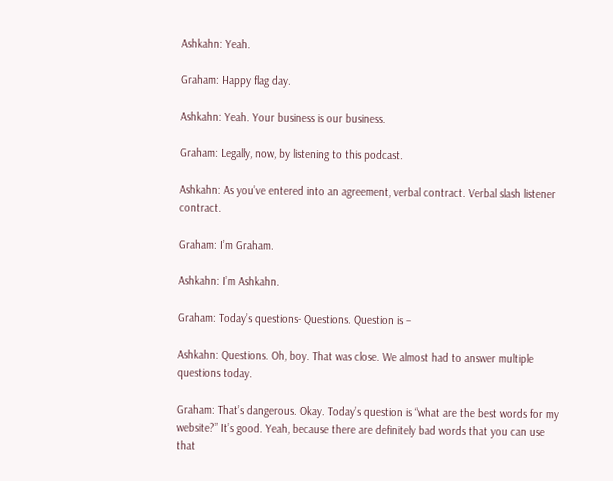Ashkahn: Yeah.

Graham: Happy flag day.

Ashkahn: Yeah. Your business is our business.

Graham: Legally, now, by listening to this podcast.

Ashkahn: As you’ve entered into an agreement, verbal contract. Verbal slash listener contract.

Graham: I’m Graham.

Ashkahn: I’m Ashkahn.

Graham: Today’s questions- Questions. Question is –

Ashkahn: Questions. Oh, boy. That was close. We almost had to answer multiple questions today.

Graham: That’s dangerous. Okay. Today’s question is “what are the best words for my website?” It’s good. Yeah, because there are definitely bad words that you can use that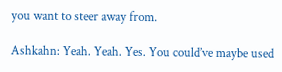you want to steer away from.

Ashkahn: Yeah. Yeah. Yes. You could’ve maybe used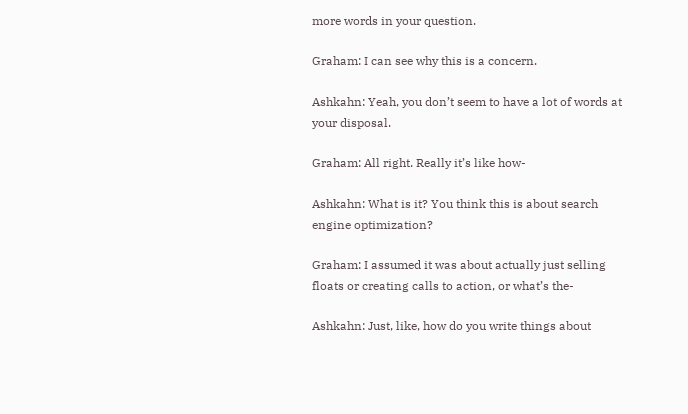more words in your question.

Graham: I can see why this is a concern.

Ashkahn: Yeah, you don’t seem to have a lot of words at your disposal.

Graham: All right. Really it’s like how-

Ashkahn: What is it? You think this is about search engine optimization?

Graham: I assumed it was about actually just selling floats or creating calls to action, or what’s the-

Ashkahn: Just, like, how do you write things about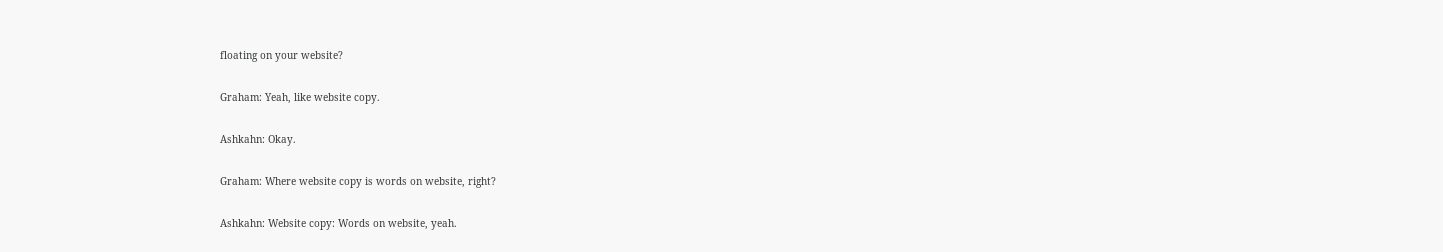floating on your website?

Graham: Yeah, like website copy.

Ashkahn: Okay.

Graham: Where website copy is words on website, right?

Ashkahn: Website copy: Words on website, yeah.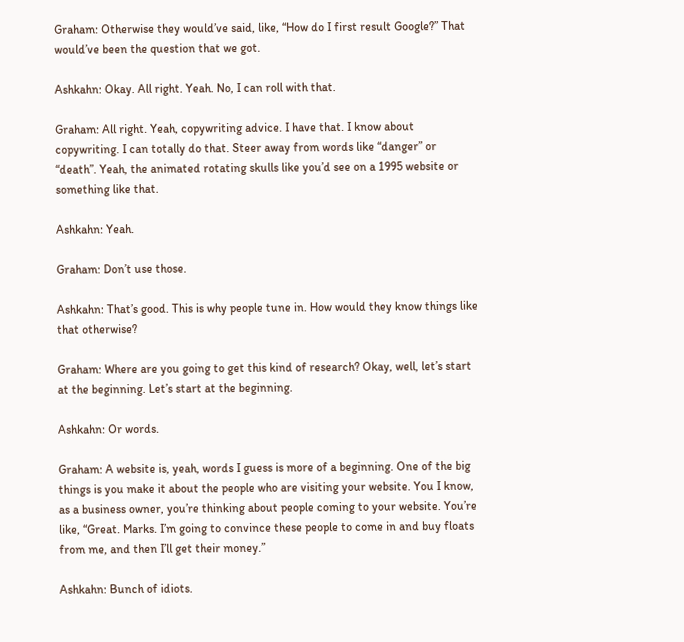Graham: Otherwise they would’ve said, like, “How do I first result Google?” That would’ve been the question that we got.

Ashkahn: Okay. All right. Yeah. No, I can roll with that.

Graham: All right. Yeah, copywriting advice. I have that. I know about copywriting. I can totally do that. Steer away from words like “danger” or “death”. Yeah, the animated rotating skulls like you’d see on a 1995 website or something like that.

Ashkahn: Yeah.

Graham: Don’t use those.

Ashkahn: That’s good. This is why people tune in. How would they know things like that otherwise?

Graham: Where are you going to get this kind of research? Okay, well, let’s start at the beginning. Let’s start at the beginning.

Ashkahn: Or words.

Graham: A website is, yeah, words I guess is more of a beginning. One of the big things is you make it about the people who are visiting your website. You I know, as a business owner, you’re thinking about people coming to your website. You’re like, “Great. Marks. I’m going to convince these people to come in and buy floats from me, and then I’ll get their money.”

Ashkahn: Bunch of idiots.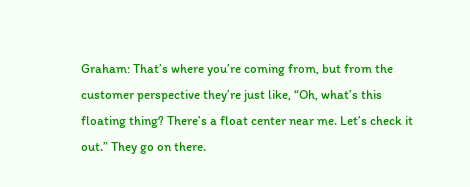Graham: That’s where you’re coming from, but from the customer perspective they’re just like, “Oh, what’s this floating thing? There’s a float center near me. Let’s check it out.” They go on there.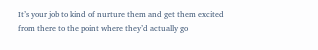It’s your job to kind of nurture them and get them excited from there to the point where they’d actually go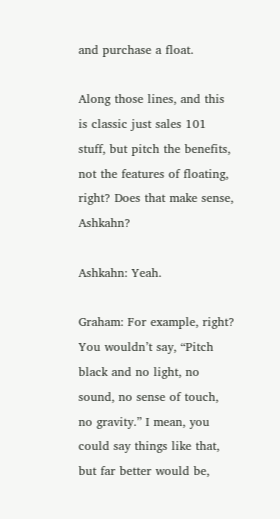and purchase a float.

Along those lines, and this is classic just sales 101 stuff, but pitch the benefits, not the features of floating, right? Does that make sense, Ashkahn?

Ashkahn: Yeah.

Graham: For example, right? You wouldn’t say, “Pitch black and no light, no sound, no sense of touch, no gravity.” I mean, you could say things like that, but far better would be,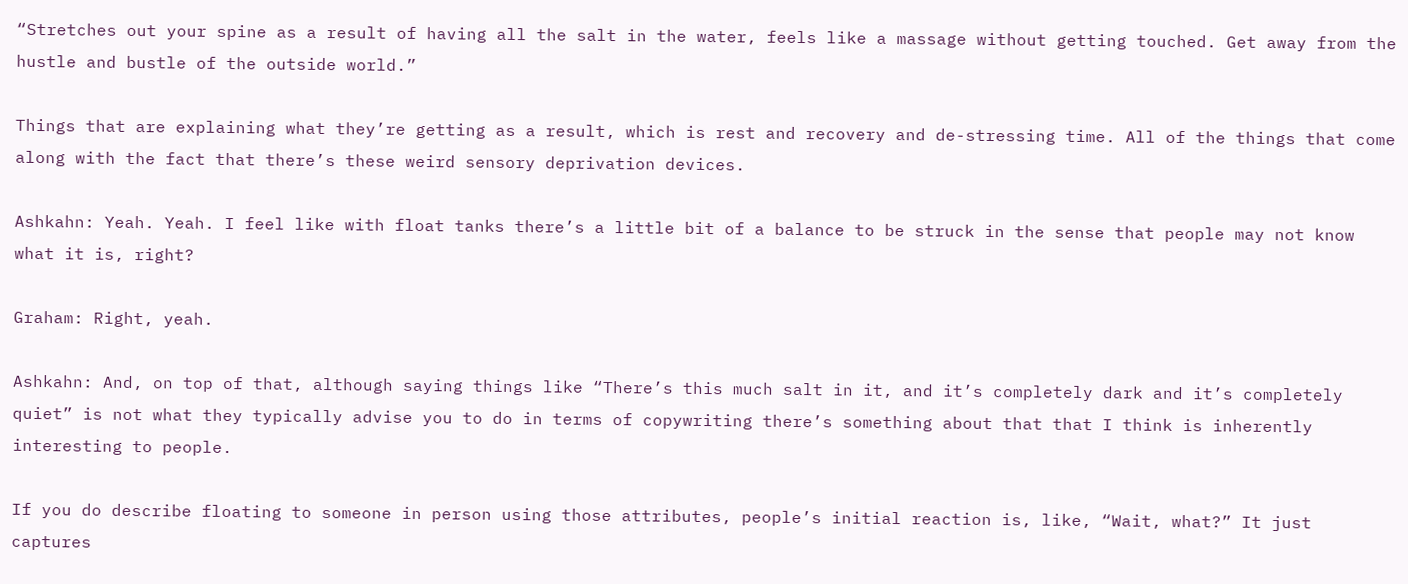“Stretches out your spine as a result of having all the salt in the water, feels like a massage without getting touched. Get away from the hustle and bustle of the outside world.”

Things that are explaining what they’re getting as a result, which is rest and recovery and de-stressing time. All of the things that come along with the fact that there’s these weird sensory deprivation devices.

Ashkahn: Yeah. Yeah. I feel like with float tanks there’s a little bit of a balance to be struck in the sense that people may not know what it is, right?

Graham: Right, yeah.

Ashkahn: And, on top of that, although saying things like “There’s this much salt in it, and it’s completely dark and it’s completely quiet” is not what they typically advise you to do in terms of copywriting there’s something about that that I think is inherently interesting to people.

If you do describe floating to someone in person using those attributes, people’s initial reaction is, like, “Wait, what?” It just captures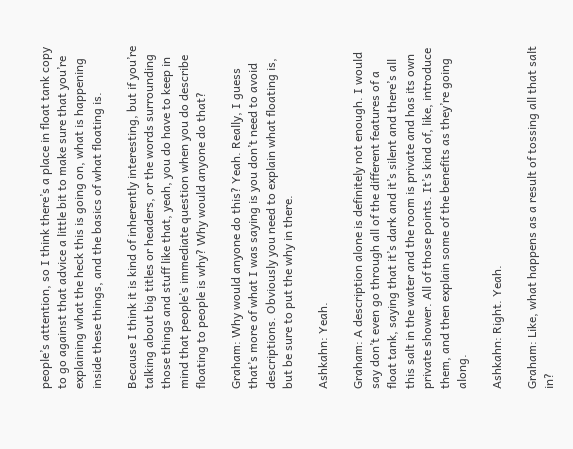people’s attention, so I think there’s a place in float tank copy to go against that advice a little bit to make sure that you’re explaining what the heck this is going on, what is happening inside these things, and the basics of what floating is.

Because I think it is kind of inherently interesting, but if you’re talking about big titles or headers, or the words surrounding those things and stuff like that, yeah, you do have to keep in mind that people’s immediate question when you do describe floating to people is why? Why would anyone do that?

Graham: Why would anyone do this? Yeah. Really, I guess that’s more of what I was saying is you don’t need to avoid descriptions. Obviously you need to explain what floating is, but be sure to put the why in there.

Ashkahn: Yeah.

Graham: A description alone is definitely not enough. I would say don’t even go through all of the different features of a float tank, saying that it’s dark and it’s silent and there’s all this salt in the water and the room is private and has its own private shower. All of those points. It’s kind of, like, introduce them, and then explain some of the benefits as they’re going along.

Ashkahn: Right. Yeah.

Graham: Like, what happens as a result of tossing all that salt in?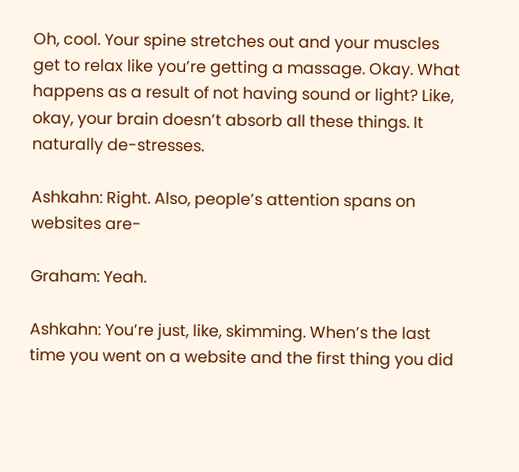Oh, cool. Your spine stretches out and your muscles get to relax like you’re getting a massage. Okay. What happens as a result of not having sound or light? Like, okay, your brain doesn’t absorb all these things. It naturally de-stresses.

Ashkahn: Right. Also, people’s attention spans on websites are-

Graham: Yeah.

Ashkahn: You’re just, like, skimming. When’s the last time you went on a website and the first thing you did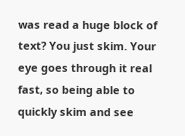was read a huge block of text? You just skim. Your eye goes through it real fast, so being able to quickly skim and see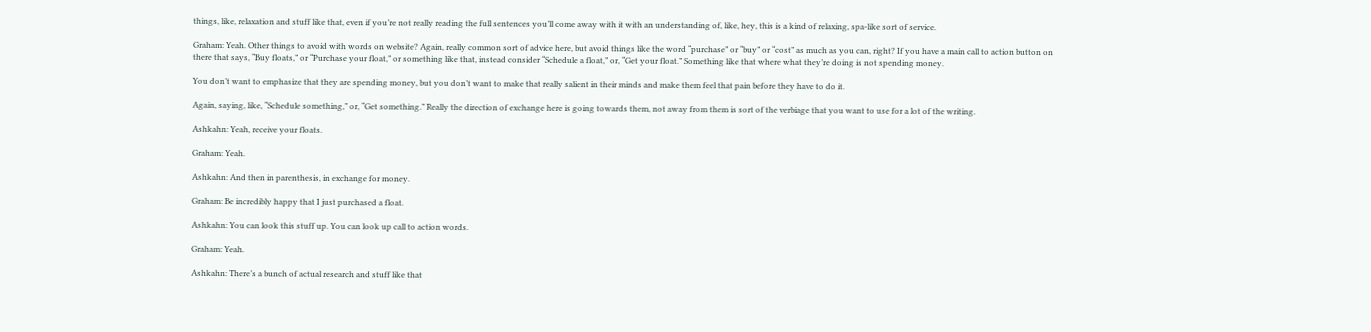things, like, relaxation and stuff like that, even if you’re not really reading the full sentences you’ll come away with it with an understanding of, like, hey, this is a kind of relaxing, spa-like sort of service.

Graham: Yeah. Other things to avoid with words on website? Again, really common sort of advice here, but avoid things like the word “purchase” or “buy” or “cost” as much as you can, right? If you have a main call to action button on there that says, “Buy floats,” or “Purchase your float,” or something like that, instead consider “Schedule a float,” or, “Get your float.” Something like that where what they’re doing is not spending money.

You don’t want to emphasize that they are spending money, but you don’t want to make that really salient in their minds and make them feel that pain before they have to do it.

Again, saying, like, “Schedule something,” or, “Get something.” Really the direction of exchange here is going towards them, not away from them is sort of the verbiage that you want to use for a lot of the writing.

Ashkahn: Yeah, receive your floats.

Graham: Yeah.

Ashkahn: And then in parenthesis, in exchange for money.

Graham: Be incredibly happy that I just purchased a float.

Ashkahn: You can look this stuff up. You can look up call to action words.

Graham: Yeah.

Ashkahn: There’s a bunch of actual research and stuff like that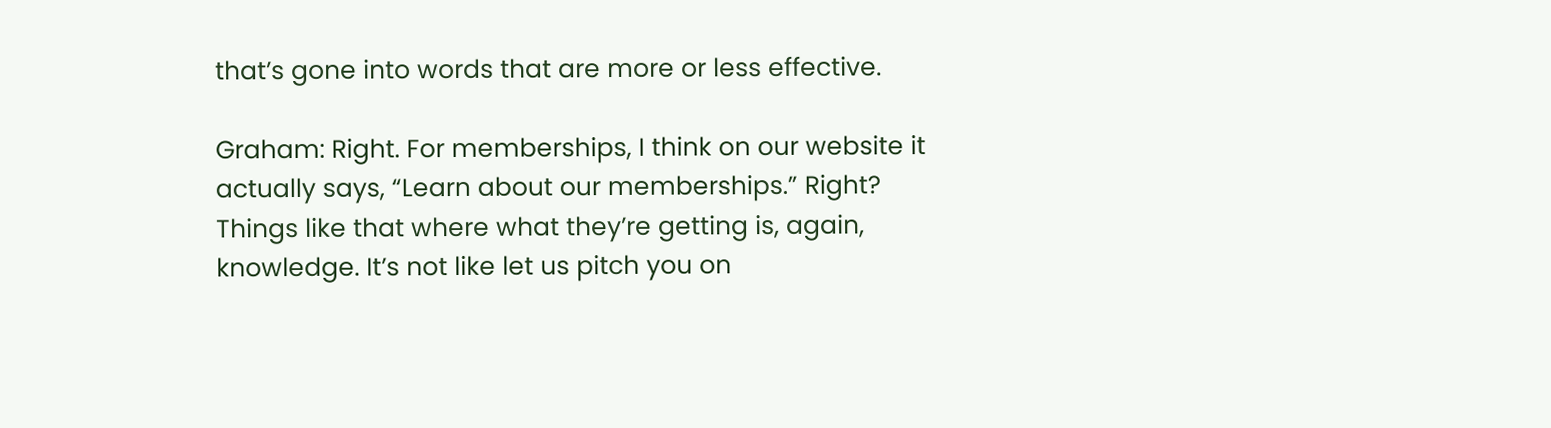that’s gone into words that are more or less effective.

Graham: Right. For memberships, I think on our website it actually says, “Learn about our memberships.” Right? Things like that where what they’re getting is, again, knowledge. It’s not like let us pitch you on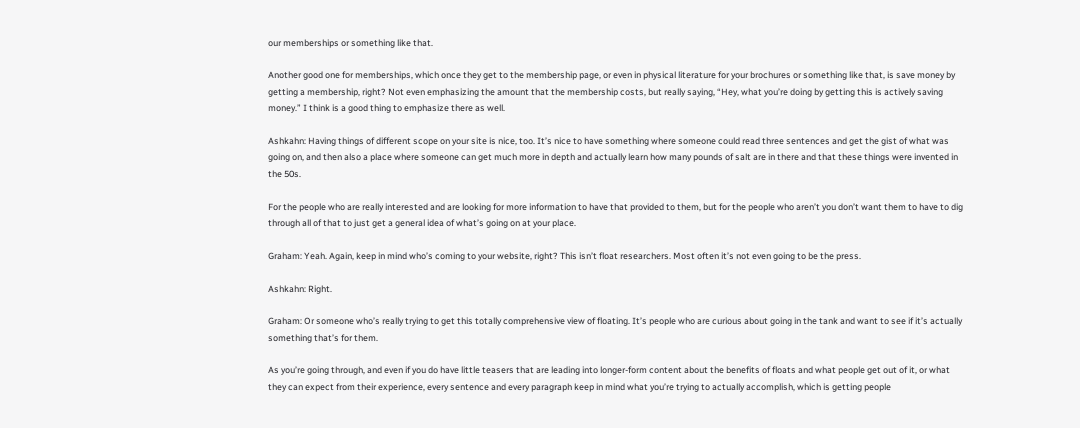our memberships or something like that.

Another good one for memberships, which once they get to the membership page, or even in physical literature for your brochures or something like that, is save money by getting a membership, right? Not even emphasizing the amount that the membership costs, but really saying, “Hey, what you’re doing by getting this is actively saving money.” I think is a good thing to emphasize there as well.

Ashkahn: Having things of different scope on your site is nice, too. It’s nice to have something where someone could read three sentences and get the gist of what was going on, and then also a place where someone can get much more in depth and actually learn how many pounds of salt are in there and that these things were invented in the 50s.

For the people who are really interested and are looking for more information to have that provided to them, but for the people who aren’t you don’t want them to have to dig through all of that to just get a general idea of what’s going on at your place.

Graham: Yeah. Again, keep in mind who’s coming to your website, right? This isn’t float researchers. Most often it’s not even going to be the press.

Ashkahn: Right.

Graham: Or someone who’s really trying to get this totally comprehensive view of floating. It’s people who are curious about going in the tank and want to see if it’s actually something that’s for them.

As you’re going through, and even if you do have little teasers that are leading into longer-form content about the benefits of floats and what people get out of it, or what they can expect from their experience, every sentence and every paragraph keep in mind what you’re trying to actually accomplish, which is getting people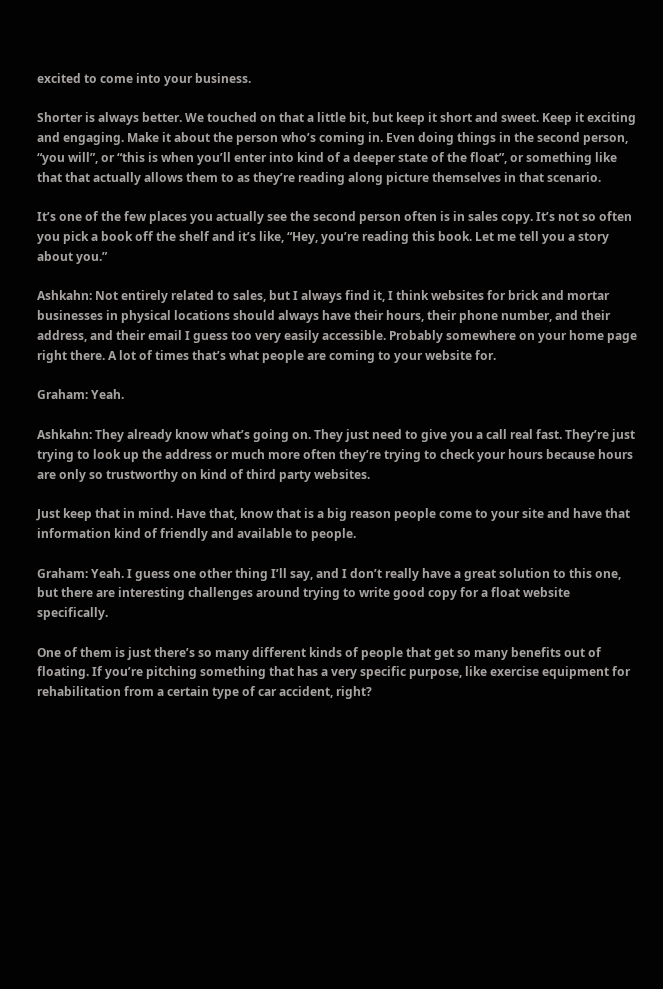excited to come into your business.

Shorter is always better. We touched on that a little bit, but keep it short and sweet. Keep it exciting and engaging. Make it about the person who’s coming in. Even doing things in the second person, “you will”, or “this is when you’ll enter into kind of a deeper state of the float”, or something like that that actually allows them to as they’re reading along picture themselves in that scenario.

It’s one of the few places you actually see the second person often is in sales copy. It’s not so often you pick a book off the shelf and it’s like, “Hey, you’re reading this book. Let me tell you a story about you.”

Ashkahn: Not entirely related to sales, but I always find it, I think websites for brick and mortar businesses in physical locations should always have their hours, their phone number, and their address, and their email I guess too very easily accessible. Probably somewhere on your home page right there. A lot of times that’s what people are coming to your website for.

Graham: Yeah.

Ashkahn: They already know what’s going on. They just need to give you a call real fast. They’re just trying to look up the address or much more often they’re trying to check your hours because hours are only so trustworthy on kind of third party websites.

Just keep that in mind. Have that, know that is a big reason people come to your site and have that information kind of friendly and available to people.

Graham: Yeah. I guess one other thing I’ll say, and I don’t really have a great solution to this one, but there are interesting challenges around trying to write good copy for a float website specifically.

One of them is just there’s so many different kinds of people that get so many benefits out of floating. If you’re pitching something that has a very specific purpose, like exercise equipment for rehabilitation from a certain type of car accident, right?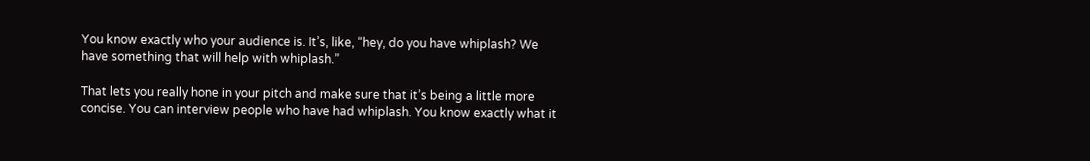You know exactly who your audience is. It’s, like, “hey, do you have whiplash? We have something that will help with whiplash.”

That lets you really hone in your pitch and make sure that it’s being a little more concise. You can interview people who have had whiplash. You know exactly what it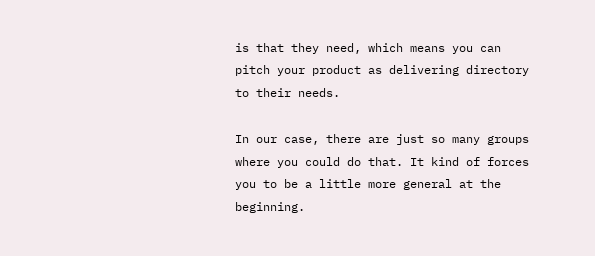is that they need, which means you can pitch your product as delivering directory to their needs.

In our case, there are just so many groups where you could do that. It kind of forces you to be a little more general at the beginning.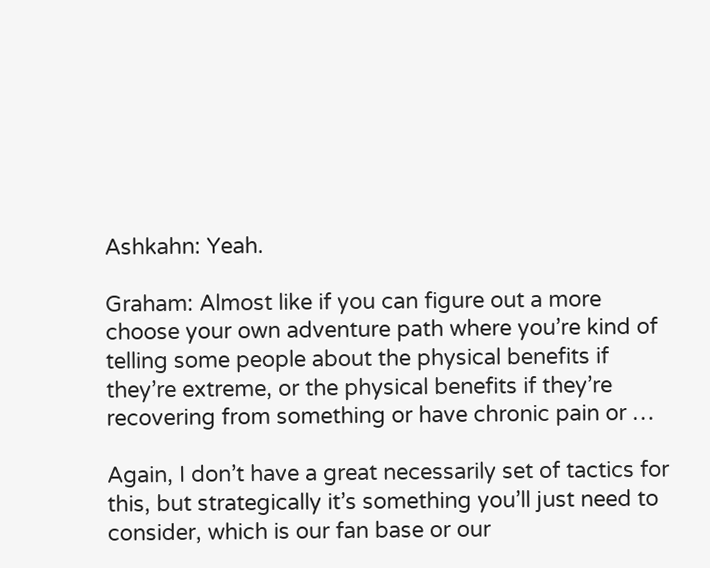Ashkahn: Yeah.

Graham: Almost like if you can figure out a more choose your own adventure path where you’re kind of telling some people about the physical benefits if they’re extreme, or the physical benefits if they’re recovering from something or have chronic pain or …

Again, I don’t have a great necessarily set of tactics for this, but strategically it’s something you’ll just need to consider, which is our fan base or our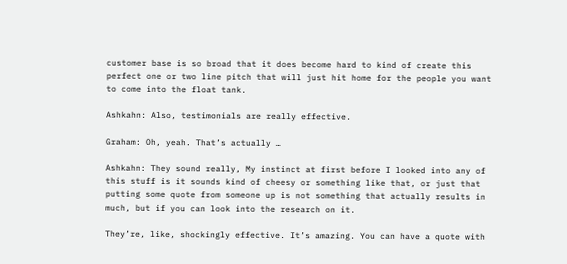customer base is so broad that it does become hard to kind of create this perfect one or two line pitch that will just hit home for the people you want to come into the float tank.

Ashkahn: Also, testimonials are really effective.

Graham: Oh, yeah. That’s actually …

Ashkahn: They sound really, My instinct at first before I looked into any of this stuff is it sounds kind of cheesy or something like that, or just that putting some quote from someone up is not something that actually results in much, but if you can look into the research on it.

They’re, like, shockingly effective. It’s amazing. You can have a quote with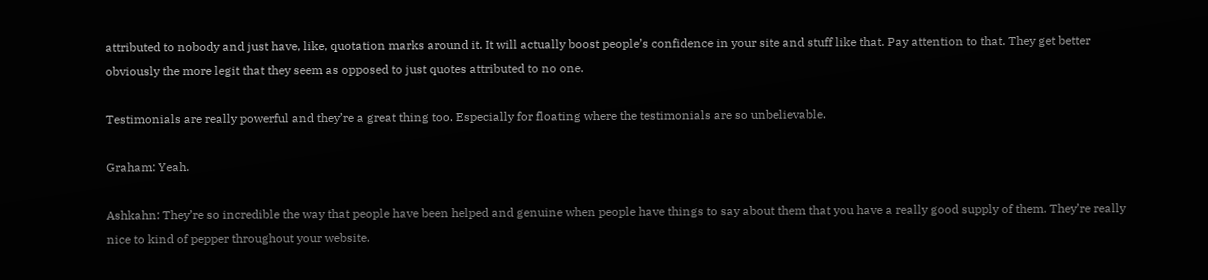attributed to nobody and just have, like, quotation marks around it. It will actually boost people’s confidence in your site and stuff like that. Pay attention to that. They get better obviously the more legit that they seem as opposed to just quotes attributed to no one.

Testimonials are really powerful and they’re a great thing too. Especially for floating where the testimonials are so unbelievable.

Graham: Yeah.

Ashkahn: They’re so incredible the way that people have been helped and genuine when people have things to say about them that you have a really good supply of them. They’re really nice to kind of pepper throughout your website.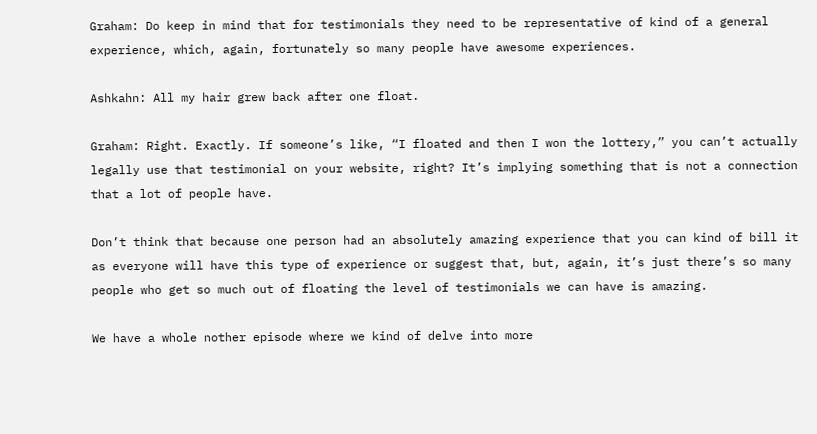Graham: Do keep in mind that for testimonials they need to be representative of kind of a general experience, which, again, fortunately so many people have awesome experiences.

Ashkahn: All my hair grew back after one float.

Graham: Right. Exactly. If someone’s like, “I floated and then I won the lottery,” you can’t actually legally use that testimonial on your website, right? It’s implying something that is not a connection that a lot of people have.

Don’t think that because one person had an absolutely amazing experience that you can kind of bill it as everyone will have this type of experience or suggest that, but, again, it’s just there’s so many people who get so much out of floating the level of testimonials we can have is amazing.

We have a whole nother episode where we kind of delve into more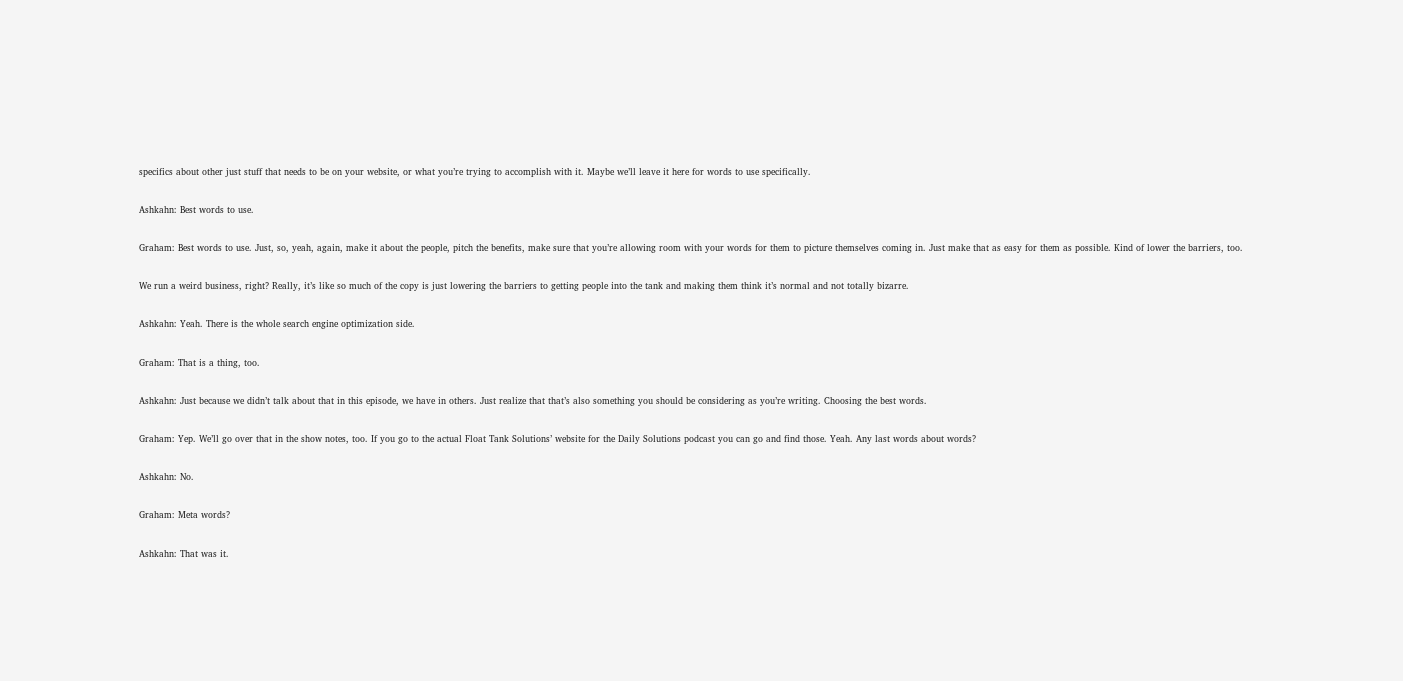specifics about other just stuff that needs to be on your website, or what you’re trying to accomplish with it. Maybe we’ll leave it here for words to use specifically.

Ashkahn: Best words to use.

Graham: Best words to use. Just, so, yeah, again, make it about the people, pitch the benefits, make sure that you’re allowing room with your words for them to picture themselves coming in. Just make that as easy for them as possible. Kind of lower the barriers, too.

We run a weird business, right? Really, it’s like so much of the copy is just lowering the barriers to getting people into the tank and making them think it’s normal and not totally bizarre.

Ashkahn: Yeah. There is the whole search engine optimization side.

Graham: That is a thing, too.

Ashkahn: Just because we didn’t talk about that in this episode, we have in others. Just realize that that’s also something you should be considering as you’re writing. Choosing the best words.

Graham: Yep. We’ll go over that in the show notes, too. If you go to the actual Float Tank Solutions’ website for the Daily Solutions podcast you can go and find those. Yeah. Any last words about words?

Ashkahn: No.

Graham: Meta words?

Ashkahn: That was it.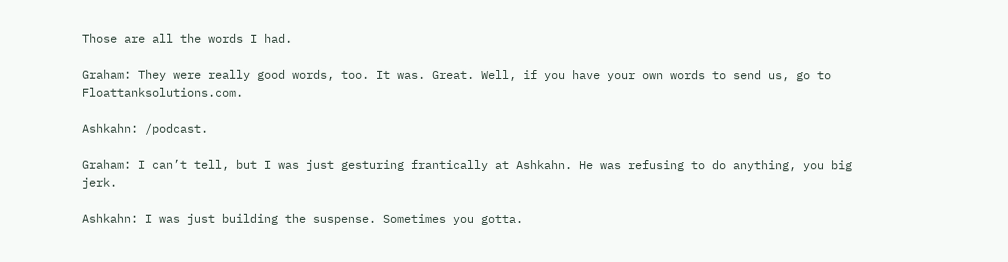Those are all the words I had.

Graham: They were really good words, too. It was. Great. Well, if you have your own words to send us, go to Floattanksolutions.com.

Ashkahn: /podcast.

Graham: I can’t tell, but I was just gesturing frantically at Ashkahn. He was refusing to do anything, you big jerk.

Ashkahn: I was just building the suspense. Sometimes you gotta.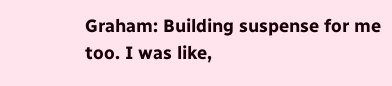Graham: Building suspense for me too. I was like,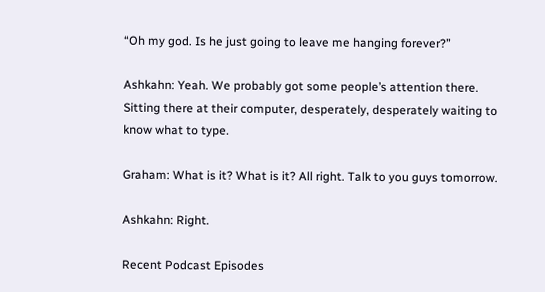“Oh my god. Is he just going to leave me hanging forever?”

Ashkahn: Yeah. We probably got some people’s attention there. Sitting there at their computer, desperately, desperately waiting to know what to type.

Graham: What is it? What is it? All right. Talk to you guys tomorrow.

Ashkahn: Right.

Recent Podcast Episodes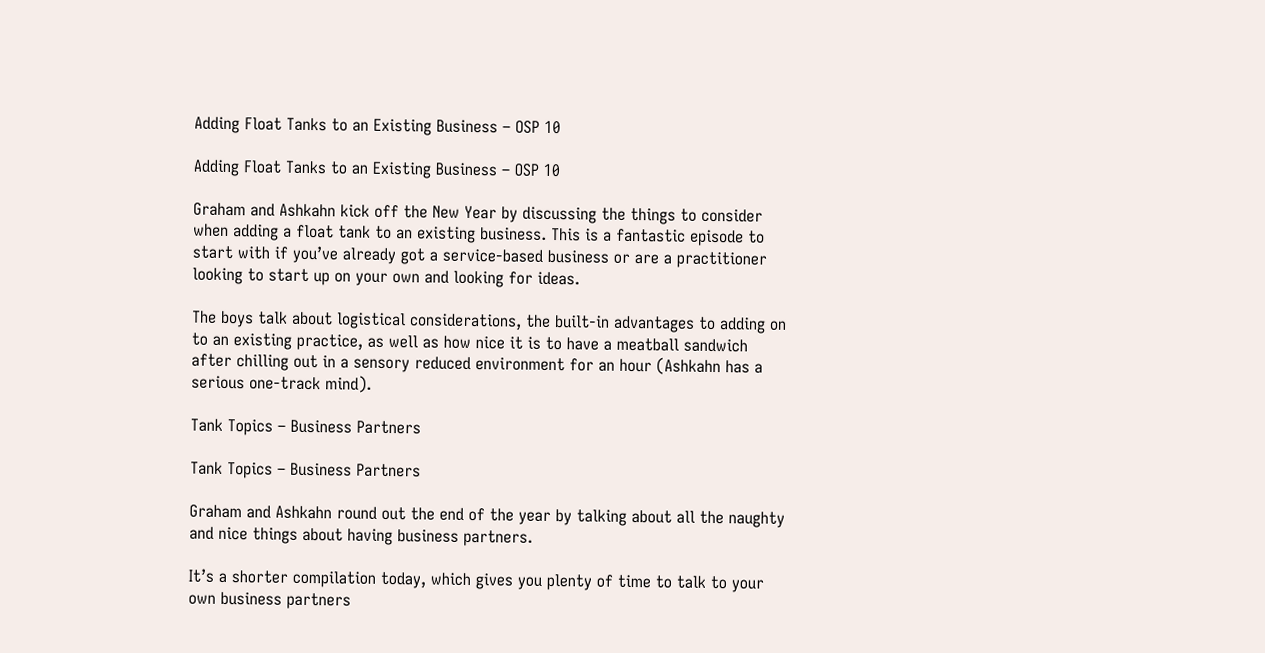Adding Float Tanks to an Existing Business – OSP 10

Adding Float Tanks to an Existing Business – OSP 10

Graham and Ashkahn kick off the New Year by discussing the things to consider when adding a float tank to an existing business. This is a fantastic episode to start with if you’ve already got a service-based business or are a practitioner looking to start up on your own and looking for ideas.

The boys talk about logistical considerations, the built-in advantages to adding on to an existing practice, as well as how nice it is to have a meatball sandwich after chilling out in a sensory reduced environment for an hour (Ashkahn has a serious one-track mind).

Tank Topics – Business Partners

Tank Topics – Business Partners

Graham and Ashkahn round out the end of the year by talking about all the naughty and nice things about having business partners.

It’s a shorter compilation today, which gives you plenty of time to talk to your own business partners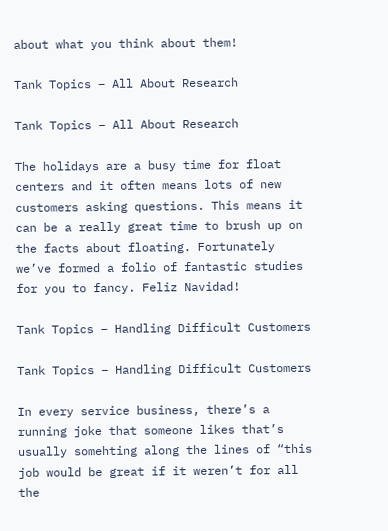about what you think about them!

Tank Topics – All About Research

Tank Topics – All About Research

The holidays are a busy time for float centers and it often means lots of new customers asking questions. This means it can be a really great time to brush up on the facts about floating. Fortunately we’ve formed a folio of fantastic studies for you to fancy. Feliz Navidad!

Tank Topics – Handling Difficult Customers

Tank Topics – Handling Difficult Customers

In every service business, there’s a running joke that someone likes that’s usually somehting along the lines of “this job would be great if it weren’t for all the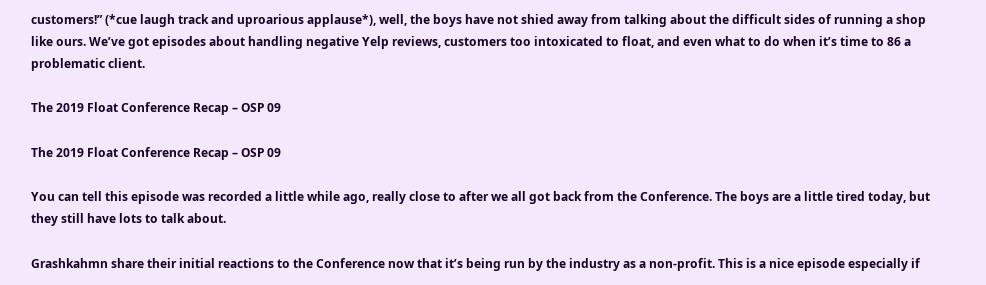customers!” (*cue laugh track and uproarious applause*), well, the boys have not shied away from talking about the difficult sides of running a shop like ours. We’ve got episodes about handling negative Yelp reviews, customers too intoxicated to float, and even what to do when it’s time to 86 a problematic client.

The 2019 Float Conference Recap – OSP 09

The 2019 Float Conference Recap – OSP 09

You can tell this episode was recorded a little while ago, really close to after we all got back from the Conference. The boys are a little tired today, but they still have lots to talk about.

Grashkahmn share their initial reactions to the Conference now that it’s being run by the industry as a non-profit. This is a nice episode especially if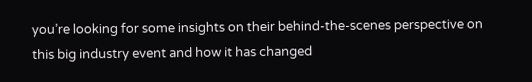you’re looking for some insights on their behind-the-scenes perspective on this big industry event and how it has changed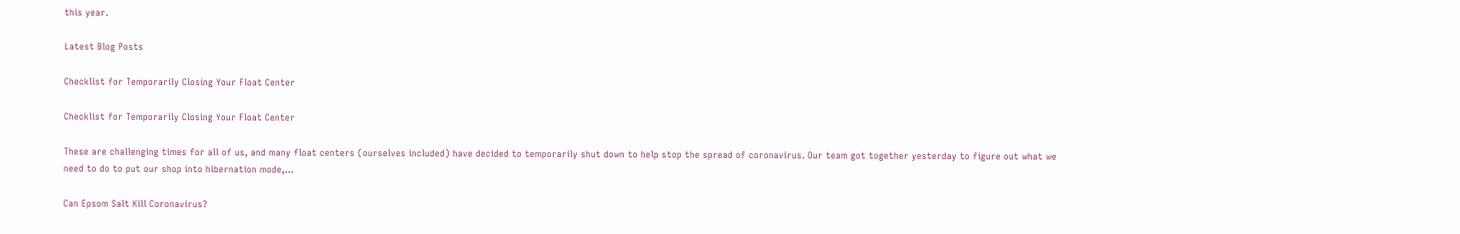this year.

Latest Blog Posts

Checklist for Temporarily Closing Your Float Center

Checklist for Temporarily Closing Your Float Center

These are challenging times for all of us, and many float centers (ourselves included) have decided to temporarily shut down to help stop the spread of coronavirus. Our team got together yesterday to figure out what we need to do to put our shop into hibernation mode,...

Can Epsom Salt Kill Coronavirus?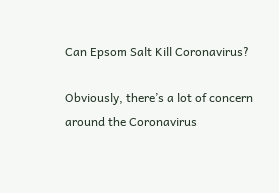Can Epsom Salt Kill Coronavirus?

Obviously, there’s a lot of concern around the Coronavirus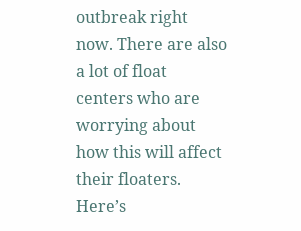outbreak right now. There are also a lot of float centers who are worrying about how this will affect their floaters. Here’s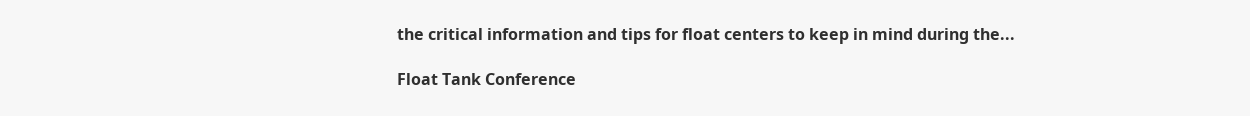the critical information and tips for float centers to keep in mind during the...

Float Tank Conference